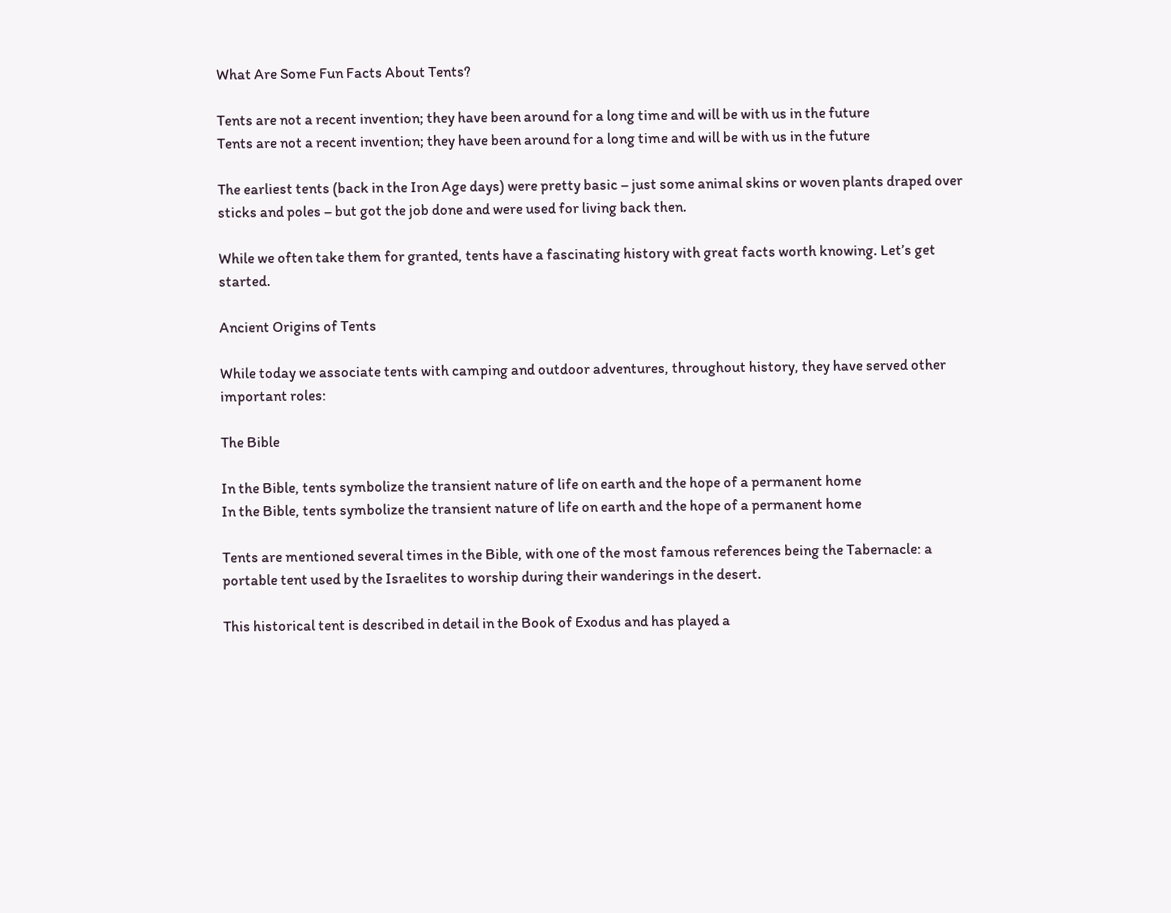What Are Some Fun Facts About Tents?

Tents are not a recent invention; they have been around for a long time and will be with us in the future
Tents are not a recent invention; they have been around for a long time and will be with us in the future

The earliest tents (back in the Iron Age days) were pretty basic – just some animal skins or woven plants draped over sticks and poles – but got the job done and were used for living back then.

While we often take them for granted, tents have a fascinating history with great facts worth knowing. Let’s get started.

Ancient Origins of Tents

While today we associate tents with camping and outdoor adventures, throughout history, they have served other important roles:

The Bible

In the Bible, tents symbolize the transient nature of life on earth and the hope of a permanent home
In the Bible, tents symbolize the transient nature of life on earth and the hope of a permanent home

Tents are mentioned several times in the Bible, with one of the most famous references being the Tabernacle: a portable tent used by the Israelites to worship during their wanderings in the desert.

This historical tent is described in detail in the Book of Exodus and has played a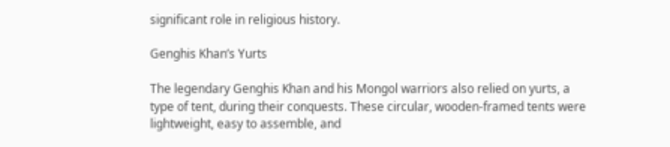significant role in religious history.

Genghis Khan’s Yurts

The legendary Genghis Khan and his Mongol warriors also relied on yurts, a type of tent, during their conquests. These circular, wooden-framed tents were lightweight, easy to assemble, and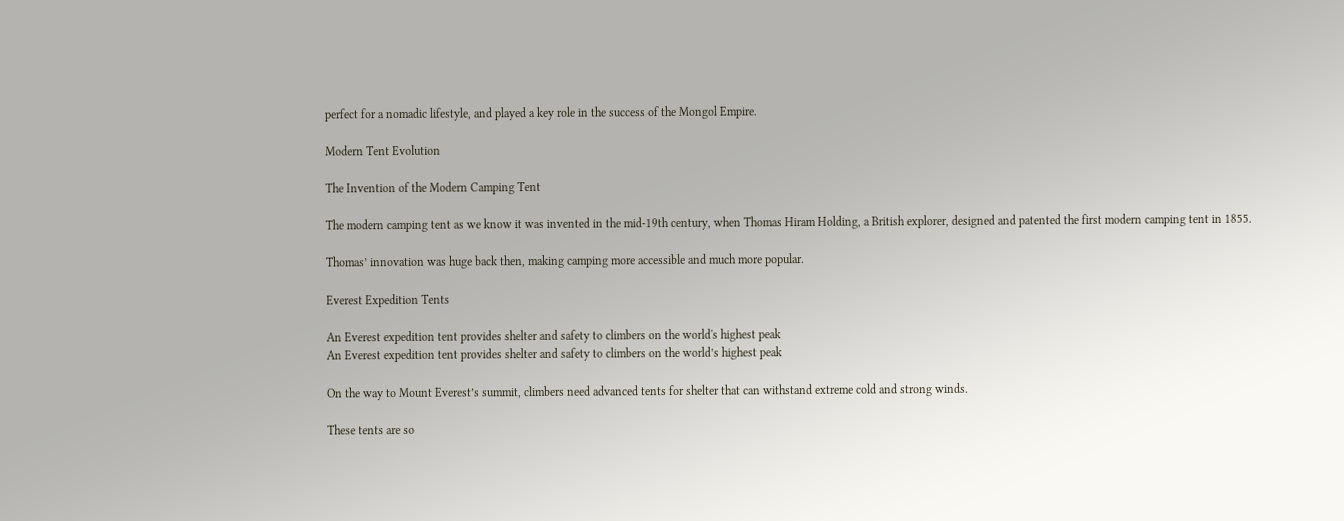perfect for a nomadic lifestyle, and played a key role in the success of the Mongol Empire.

Modern Tent Evolution

The Invention of the Modern Camping Tent

The modern camping tent as we know it was invented in the mid-19th century, when Thomas Hiram Holding, a British explorer, designed and patented the first modern camping tent in 1855.

Thomas’ innovation was huge back then, making camping more accessible and much more popular.

Everest Expedition Tents

An Everest expedition tent provides shelter and safety to climbers on the world's highest peak
An Everest expedition tent provides shelter and safety to climbers on the world’s highest peak

On the way to Mount Everest’s summit, climbers need advanced tents for shelter that can withstand extreme cold and strong winds.

These tents are so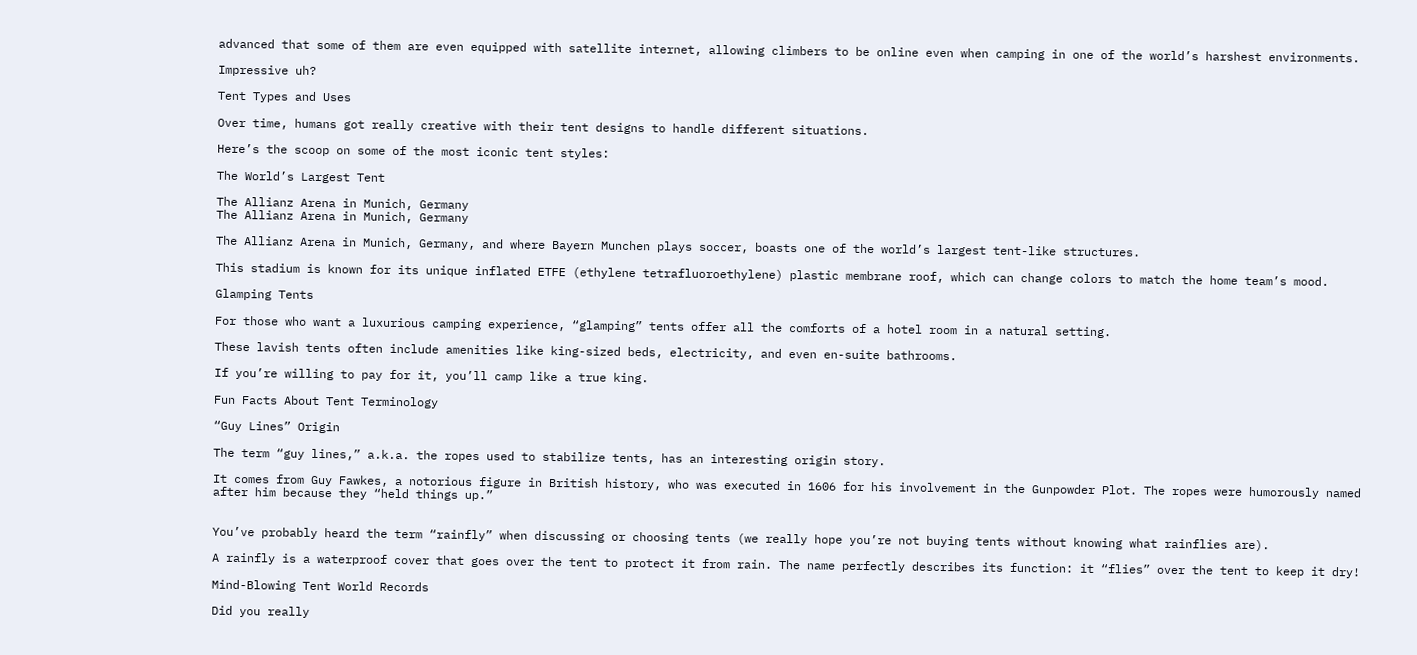advanced that some of them are even equipped with satellite internet, allowing climbers to be online even when camping in one of the world’s harshest environments.

Impressive uh?

Tent Types and Uses

Over time, humans got really creative with their tent designs to handle different situations.

Here’s the scoop on some of the most iconic tent styles:

The World’s Largest Tent

The Allianz Arena in Munich, Germany
The Allianz Arena in Munich, Germany

The Allianz Arena in Munich, Germany, and where Bayern Munchen plays soccer, boasts one of the world’s largest tent-like structures.

This stadium is known for its unique inflated ETFE (ethylene tetrafluoroethylene) plastic membrane roof, which can change colors to match the home team’s mood.

Glamping Tents

For those who want a luxurious camping experience, “glamping” tents offer all the comforts of a hotel room in a natural setting.

These lavish tents often include amenities like king-sized beds, electricity, and even en-suite bathrooms.

If you’re willing to pay for it, you’ll camp like a true king.

Fun Facts About Tent Terminology

“Guy Lines” Origin

The term “guy lines,” a.k.a. the ropes used to stabilize tents, has an interesting origin story.

It comes from Guy Fawkes, a notorious figure in British history, who was executed in 1606 for his involvement in the Gunpowder Plot. The ropes were humorously named after him because they “held things up.”


You’ve probably heard the term “rainfly” when discussing or choosing tents (we really hope you’re not buying tents without knowing what rainflies are).

A rainfly is a waterproof cover that goes over the tent to protect it from rain. The name perfectly describes its function: it “flies” over the tent to keep it dry!

Mind-Blowing Tent World Records

Did you really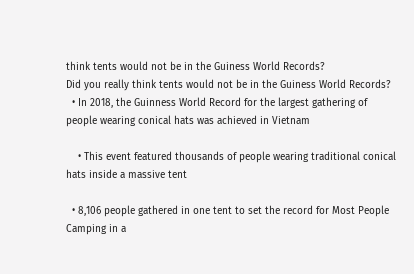think tents would not be in the Guiness World Records?
Did you really think tents would not be in the Guiness World Records?
  • In 2018, the Guinness World Record for the largest gathering of people wearing conical hats was achieved in Vietnam

    • This event featured thousands of people wearing traditional conical hats inside a massive tent

  • 8,106 people gathered in one tent to set the record for Most People Camping in a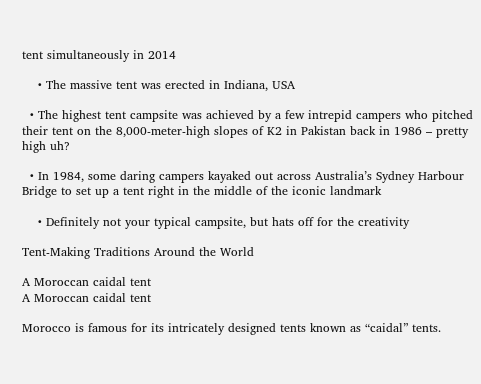tent simultaneously in 2014

    • The massive tent was erected in Indiana, USA

  • The highest tent campsite was achieved by a few intrepid campers who pitched their tent on the 8,000-meter-high slopes of K2 in Pakistan back in 1986 – pretty high uh?

  • In 1984, some daring campers kayaked out across Australia’s Sydney Harbour Bridge to set up a tent right in the middle of the iconic landmark

    • Definitely not your typical campsite, but hats off for the creativity

Tent-Making Traditions Around the World

A Moroccan caidal tent
A Moroccan caidal tent

Morocco is famous for its intricately designed tents known as “caidal” tents.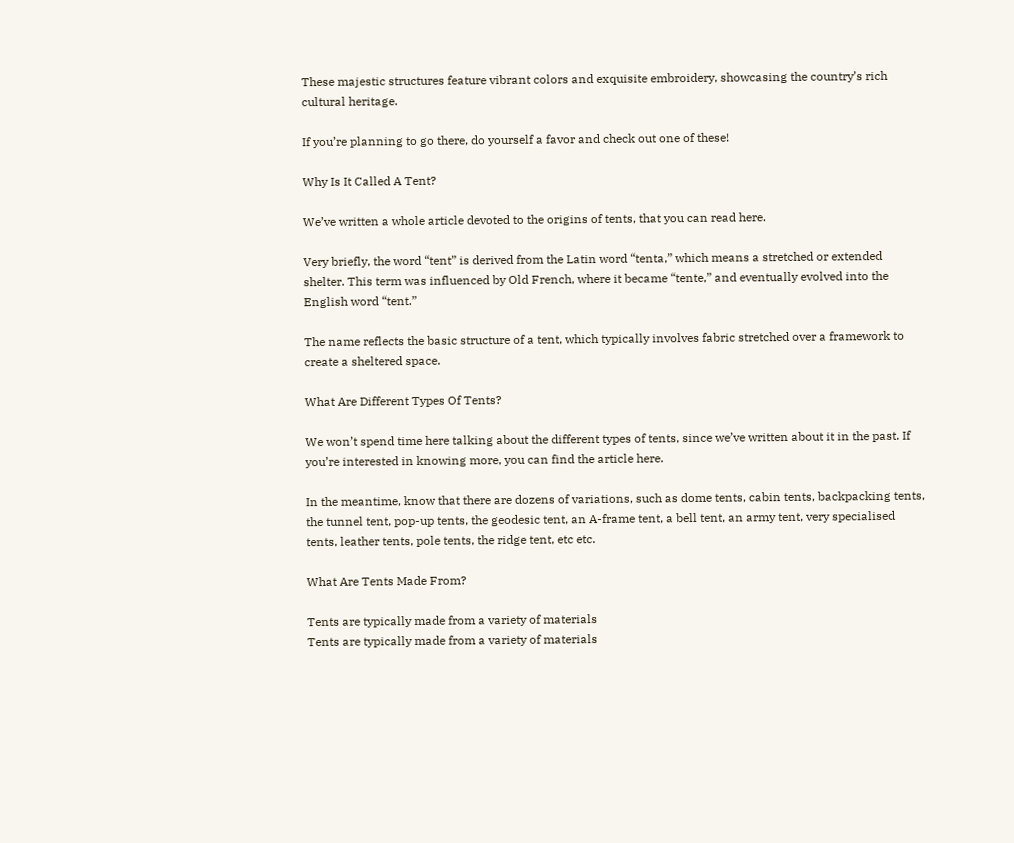These majestic structures feature vibrant colors and exquisite embroidery, showcasing the country’s rich cultural heritage.

If you’re planning to go there, do yourself a favor and check out one of these!

Why Is It Called A Tent?

We’ve written a whole article devoted to the origins of tents, that you can read here.

Very briefly, the word “tent” is derived from the Latin word “tenta,” which means a stretched or extended shelter. This term was influenced by Old French, where it became “tente,” and eventually evolved into the English word “tent.”

The name reflects the basic structure of a tent, which typically involves fabric stretched over a framework to create a sheltered space.

What Are Different Types Of Tents?

We won’t spend time here talking about the different types of tents, since we’ve written about it in the past. If you’re interested in knowing more, you can find the article here.

In the meantime, know that there are dozens of variations, such as dome tents, cabin tents, backpacking tents, the tunnel tent, pop-up tents, the geodesic tent, an A-frame tent, a bell tent, an army tent, very specialised tents, leather tents, pole tents, the ridge tent, etc etc.

What Are Tents Made From?

Tents are typically made from a variety of materials
Tents are typically made from a variety of materials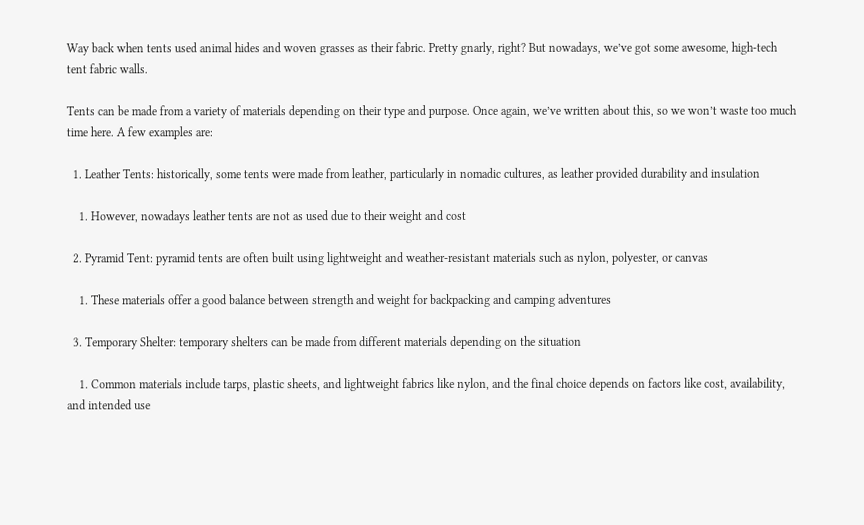Way back when tents used animal hides and woven grasses as their fabric. Pretty gnarly, right? But nowadays, we’ve got some awesome, high-tech tent fabric walls.

Tents can be made from a variety of materials depending on their type and purpose. Once again, we’ve written about this, so we won’t waste too much time here. A few examples are:

  1. Leather Tents: historically, some tents were made from leather, particularly in nomadic cultures, as leather provided durability and insulation

    1. However, nowadays leather tents are not as used due to their weight and cost

  2. Pyramid Tent: pyramid tents are often built using lightweight and weather-resistant materials such as nylon, polyester, or canvas

    1. These materials offer a good balance between strength and weight for backpacking and camping adventures

  3. Temporary Shelter: temporary shelters can be made from different materials depending on the situation

    1. Common materials include tarps, plastic sheets, and lightweight fabrics like nylon, and the final choice depends on factors like cost, availability, and intended use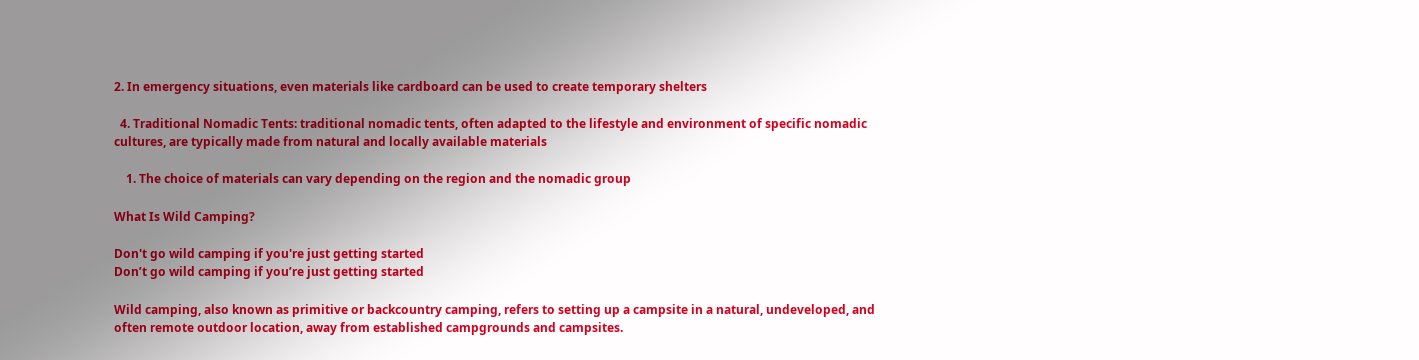2. In emergency situations, even materials like cardboard can be used to create temporary shelters

  4. Traditional Nomadic Tents: traditional nomadic tents, often adapted to the lifestyle and environment of specific nomadic cultures, are typically made from natural and locally available materials

    1. The choice of materials can vary depending on the region and the nomadic group

What Is Wild Camping?

Don't go wild camping if you're just getting started
Don’t go wild camping if you’re just getting started

Wild camping, also known as primitive or backcountry camping, refers to setting up a campsite in a natural, undeveloped, and often remote outdoor location, away from established campgrounds and campsites.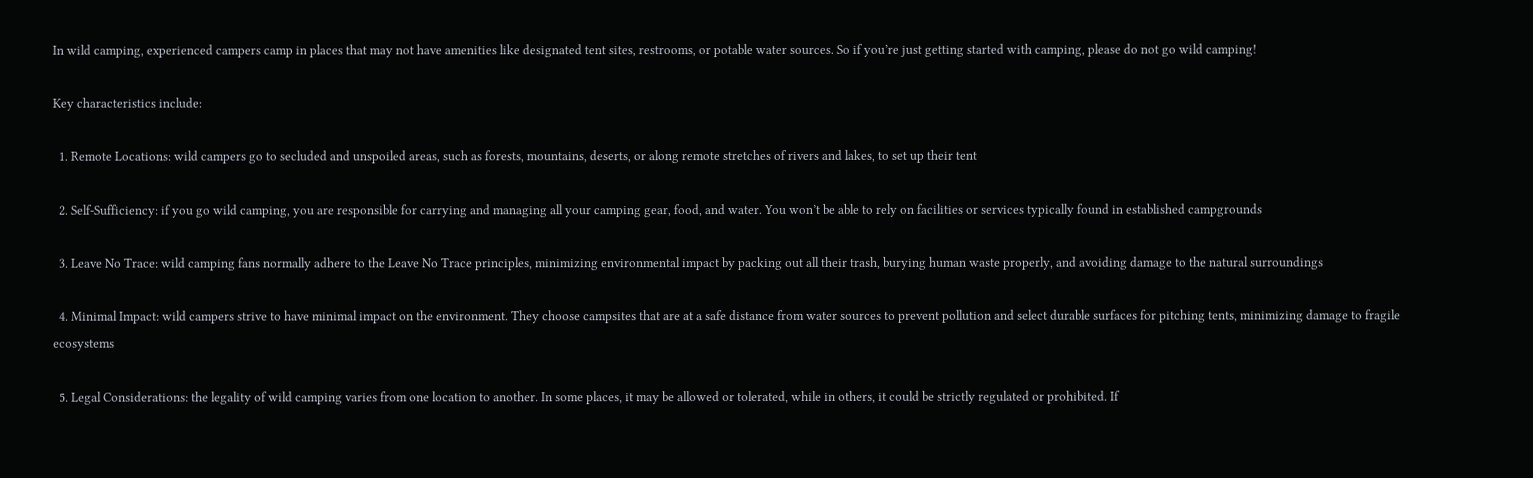In wild camping, experienced campers camp in places that may not have amenities like designated tent sites, restrooms, or potable water sources. So if you’re just getting started with camping, please do not go wild camping!

Key characteristics include:

  1. Remote Locations: wild campers go to secluded and unspoiled areas, such as forests, mountains, deserts, or along remote stretches of rivers and lakes, to set up their tent

  2. Self-Sufficiency: if you go wild camping, you are responsible for carrying and managing all your camping gear, food, and water. You won’t be able to rely on facilities or services typically found in established campgrounds

  3. Leave No Trace: wild camping fans normally adhere to the Leave No Trace principles, minimizing environmental impact by packing out all their trash, burying human waste properly, and avoiding damage to the natural surroundings

  4. Minimal Impact: wild campers strive to have minimal impact on the environment. They choose campsites that are at a safe distance from water sources to prevent pollution and select durable surfaces for pitching tents, minimizing damage to fragile ecosystems

  5. Legal Considerations: the legality of wild camping varies from one location to another. In some places, it may be allowed or tolerated, while in others, it could be strictly regulated or prohibited. If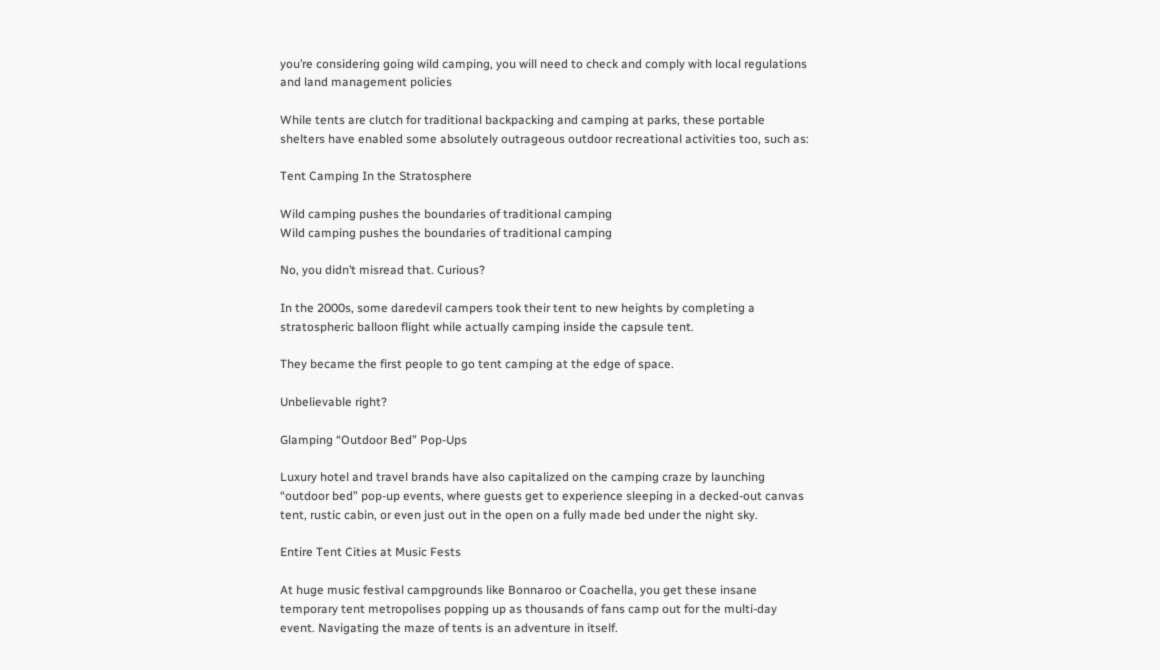you’re considering going wild camping, you will need to check and comply with local regulations and land management policies

While tents are clutch for traditional backpacking and camping at parks, these portable shelters have enabled some absolutely outrageous outdoor recreational activities too, such as:

Tent Camping In the Stratosphere

Wild camping pushes the boundaries of traditional camping
Wild camping pushes the boundaries of traditional camping

No, you didn’t misread that. Curious?

In the 2000s, some daredevil campers took their tent to new heights by completing a stratospheric balloon flight while actually camping inside the capsule tent.

They became the first people to go tent camping at the edge of space.

Unbelievable right?

Glamping “Outdoor Bed” Pop-Ups

Luxury hotel and travel brands have also capitalized on the camping craze by launching “outdoor bed” pop-up events, where guests get to experience sleeping in a decked-out canvas tent, rustic cabin, or even just out in the open on a fully made bed under the night sky.

Entire Tent Cities at Music Fests

At huge music festival campgrounds like Bonnaroo or Coachella, you get these insane temporary tent metropolises popping up as thousands of fans camp out for the multi-day event. Navigating the maze of tents is an adventure in itself.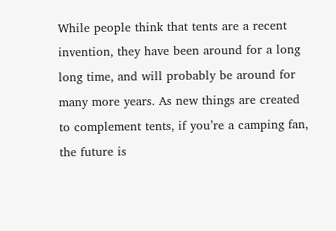While people think that tents are a recent invention, they have been around for a long long time, and will probably be around for many more years. As new things are created to complement tents, if you’re a camping fan, the future is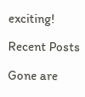exciting!

Recent Posts

Gone are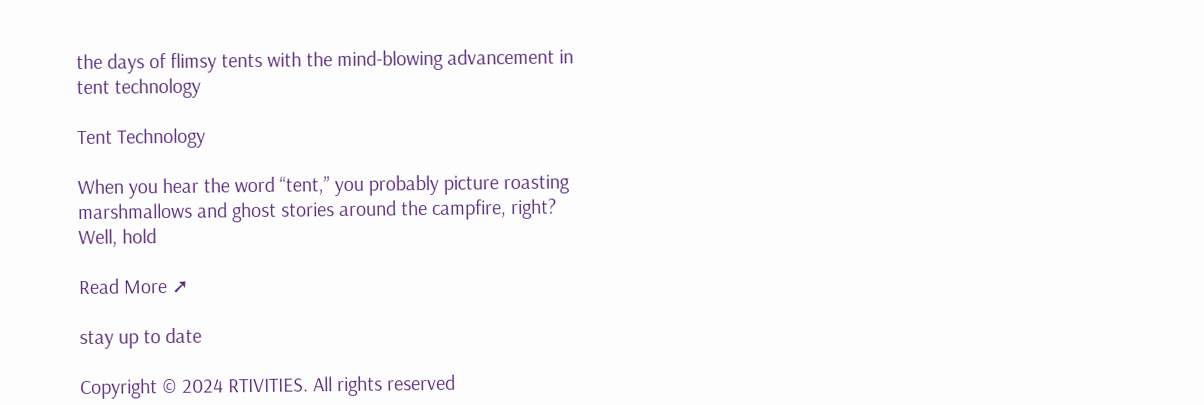the days of flimsy tents with the mind-blowing advancement in tent technology

Tent Technology

When you hear the word “tent,” you probably picture roasting marshmallows and ghost stories around the campfire, right? Well, hold

Read More ➚

stay up to date

Copyright © 2024 RTIVITIES. All rights reserved